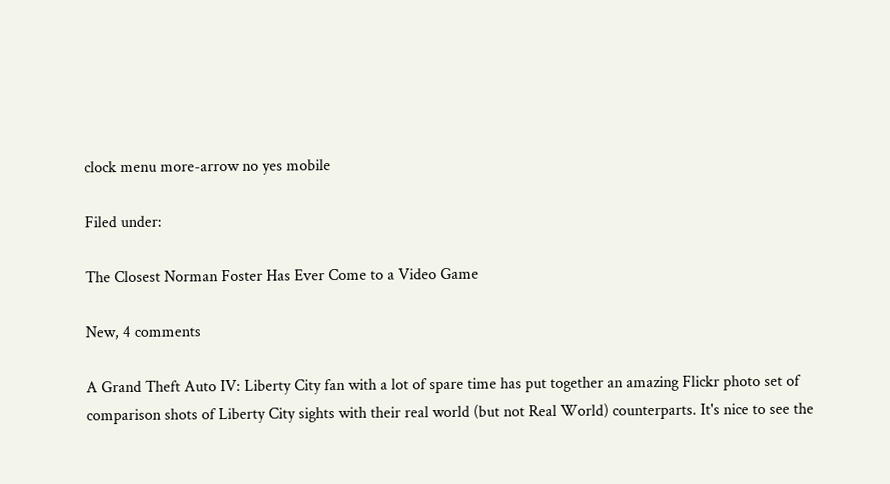clock menu more-arrow no yes mobile

Filed under:

The Closest Norman Foster Has Ever Come to a Video Game

New, 4 comments

A Grand Theft Auto IV: Liberty City fan with a lot of spare time has put together an amazing Flickr photo set of comparison shots of Liberty City sights with their real world (but not Real World) counterparts. It's nice to see the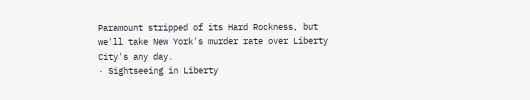Paramount stripped of its Hard Rockness, but we'll take New York's murder rate over Liberty City's any day.
· Sightseeing in Liberty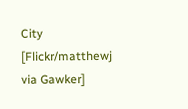City [Flickr/matthewj via Gawker]